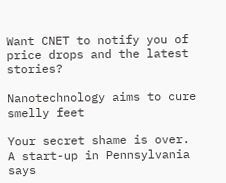Want CNET to notify you of price drops and the latest stories?

Nanotechnology aims to cure smelly feet

Your secret shame is over. A start-up in Pennsylvania says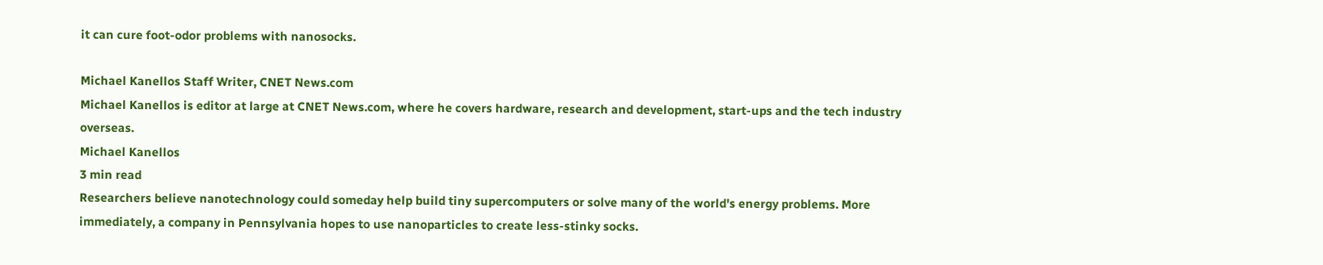it can cure foot-odor problems with nanosocks.

Michael Kanellos Staff Writer, CNET News.com
Michael Kanellos is editor at large at CNET News.com, where he covers hardware, research and development, start-ups and the tech industry overseas.
Michael Kanellos
3 min read
Researchers believe nanotechnology could someday help build tiny supercomputers or solve many of the world's energy problems. More immediately, a company in Pennsylvania hopes to use nanoparticles to create less-stinky socks.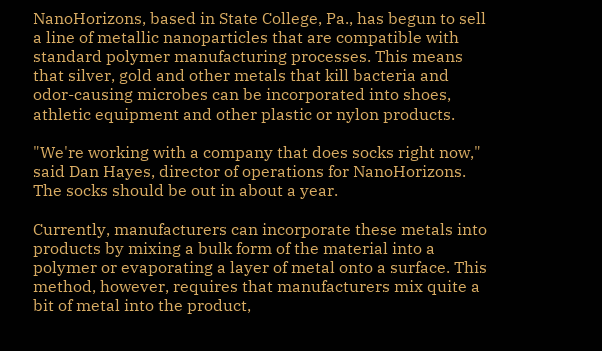NanoHorizons, based in State College, Pa., has begun to sell a line of metallic nanoparticles that are compatible with standard polymer manufacturing processes. This means that silver, gold and other metals that kill bacteria and odor-causing microbes can be incorporated into shoes, athletic equipment and other plastic or nylon products.

"We're working with a company that does socks right now," said Dan Hayes, director of operations for NanoHorizons. The socks should be out in about a year.

Currently, manufacturers can incorporate these metals into products by mixing a bulk form of the material into a polymer or evaporating a layer of metal onto a surface. This method, however, requires that manufacturers mix quite a bit of metal into the product,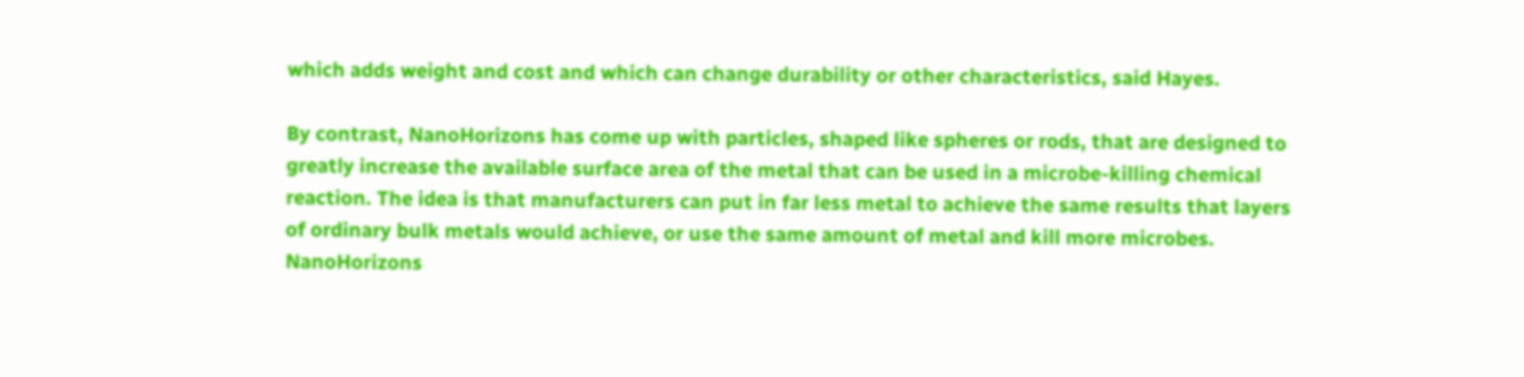which adds weight and cost and which can change durability or other characteristics, said Hayes.

By contrast, NanoHorizons has come up with particles, shaped like spheres or rods, that are designed to greatly increase the available surface area of the metal that can be used in a microbe-killing chemical reaction. The idea is that manufacturers can put in far less metal to achieve the same results that layers of ordinary bulk metals would achieve, or use the same amount of metal and kill more microbes. NanoHorizons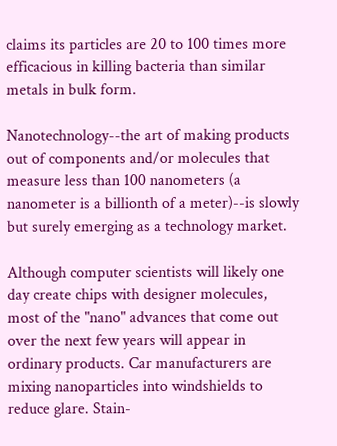claims its particles are 20 to 100 times more efficacious in killing bacteria than similar metals in bulk form.

Nanotechnology--the art of making products out of components and/or molecules that measure less than 100 nanometers (a nanometer is a billionth of a meter)--is slowly but surely emerging as a technology market.

Although computer scientists will likely one day create chips with designer molecules, most of the "nano" advances that come out over the next few years will appear in ordinary products. Car manufacturers are mixing nanoparticles into windshields to reduce glare. Stain-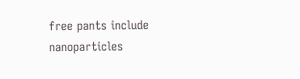free pants include nanoparticles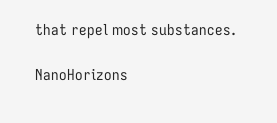that repel most substances.

NanoHorizons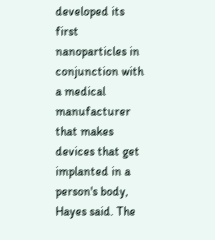developed its first nanoparticles in conjunction with a medical manufacturer that makes devices that get implanted in a person's body, Hayes said. The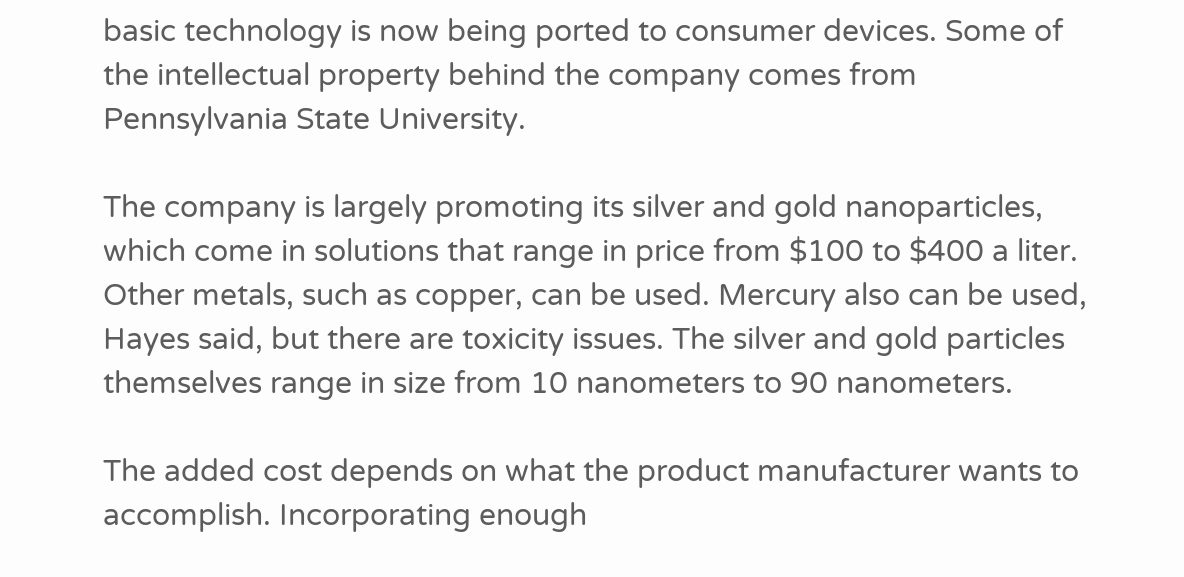basic technology is now being ported to consumer devices. Some of the intellectual property behind the company comes from Pennsylvania State University.

The company is largely promoting its silver and gold nanoparticles, which come in solutions that range in price from $100 to $400 a liter. Other metals, such as copper, can be used. Mercury also can be used, Hayes said, but there are toxicity issues. The silver and gold particles themselves range in size from 10 nanometers to 90 nanometers.

The added cost depends on what the product manufacturer wants to accomplish. Incorporating enough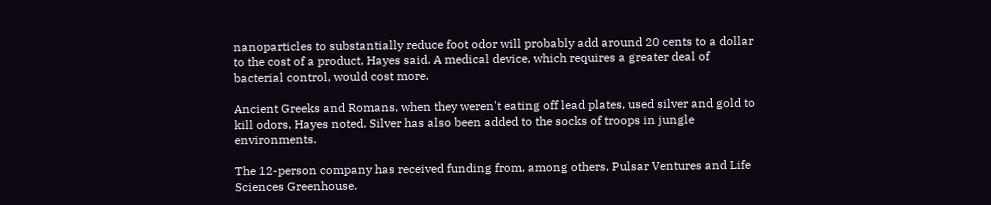nanoparticles to substantially reduce foot odor will probably add around 20 cents to a dollar to the cost of a product, Hayes said. A medical device, which requires a greater deal of bacterial control, would cost more.

Ancient Greeks and Romans, when they weren't eating off lead plates, used silver and gold to kill odors, Hayes noted. Silver has also been added to the socks of troops in jungle environments.

The 12-person company has received funding from, among others, Pulsar Ventures and Life Sciences Greenhouse.